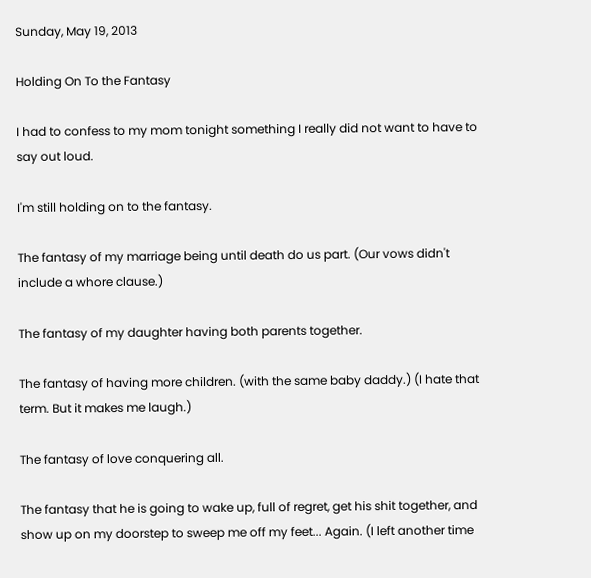Sunday, May 19, 2013

Holding On To the Fantasy

I had to confess to my mom tonight something I really did not want to have to say out loud.

I'm still holding on to the fantasy.

The fantasy of my marriage being until death do us part. (Our vows didn't include a whore clause.)

The fantasy of my daughter having both parents together.

The fantasy of having more children. (with the same baby daddy.) (I hate that term. But it makes me laugh.)

The fantasy of love conquering all.

The fantasy that he is going to wake up, full of regret, get his shit together, and show up on my doorstep to sweep me off my feet... Again. (I left another time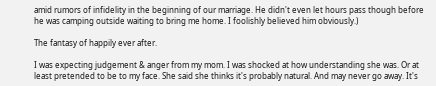amid rumors of infidelity in the beginning of our marriage. He didn't even let hours pass though before he was camping outside waiting to bring me home. I foolishly believed him obviously.)

The fantasy of happily ever after.

I was expecting judgement & anger from my mom. I was shocked at how understanding she was. Or at least pretended to be to my face. She said she thinks it's probably natural. And may never go away. It's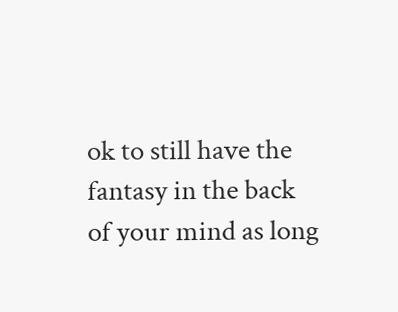ok to still have the fantasy in the back of your mind as long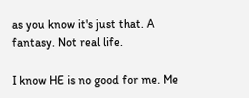as you know it's just that. A fantasy. Not real life.

I know HE is no good for me. Me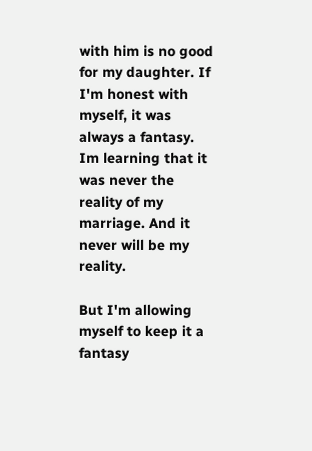with him is no good for my daughter. If I'm honest with myself, it was always a fantasy. Im learning that it was never the reality of my marriage. And it never will be my reality.

But I'm allowing myself to keep it a fantasy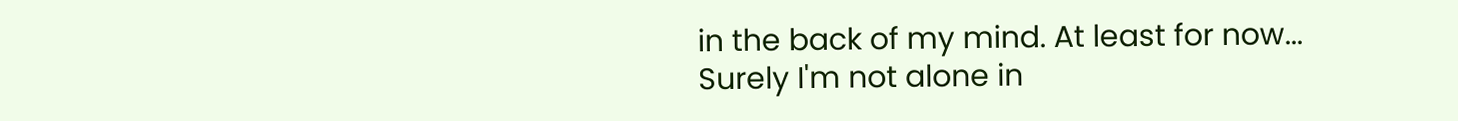in the back of my mind. At least for now...
Surely I'm not alone in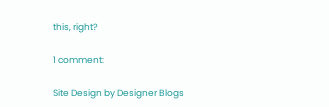this, right?

1 comment:

Site Design by Designer Blogs